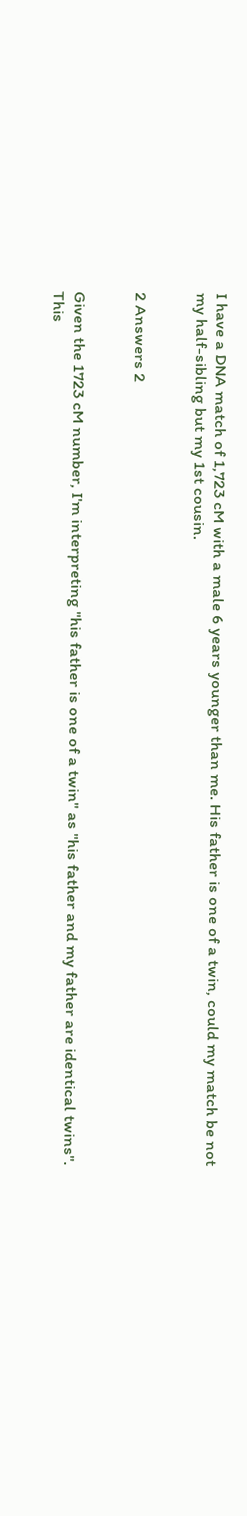I have a DNA match of 1,723 cM with a male 6 years younger than me. His father is one of a twin, could my match be not my half-sibling but my 1st cousin.


2 Answers 2


Given the 1723 cM number, I'm interpreting "his father is one of a twin" as "his father and my father are identical twins". This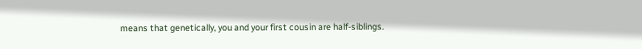means that genetically, you and your first cousin are half-siblings.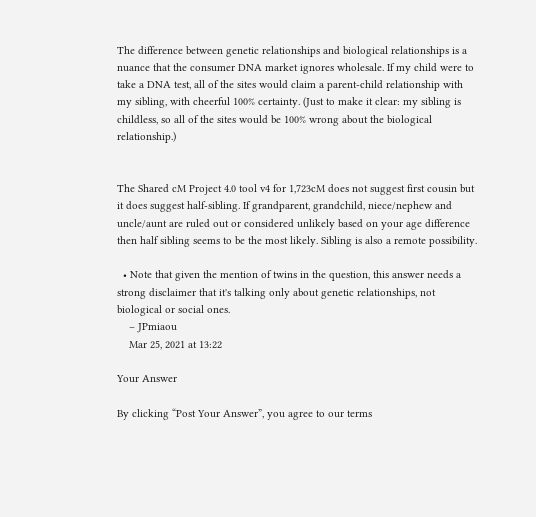The difference between genetic relationships and biological relationships is a nuance that the consumer DNA market ignores wholesale. If my child were to take a DNA test, all of the sites would claim a parent-child relationship with my sibling, with cheerful 100% certainty. (Just to make it clear: my sibling is childless, so all of the sites would be 100% wrong about the biological relationship.)


The Shared cM Project 4.0 tool v4 for 1,723cM does not suggest first cousin but it does suggest half-sibling. If grandparent, grandchild, niece/nephew and uncle/aunt are ruled out or considered unlikely based on your age difference then half sibling seems to be the most likely. Sibling is also a remote possibility.

  • Note that given the mention of twins in the question, this answer needs a strong disclaimer that it's talking only about genetic relationships, not biological or social ones.
    – JPmiaou
    Mar 25, 2021 at 13:22

Your Answer

By clicking “Post Your Answer”, you agree to our terms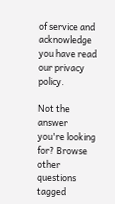of service and acknowledge you have read our privacy policy.

Not the answer you're looking for? Browse other questions tagged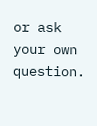or ask your own question.